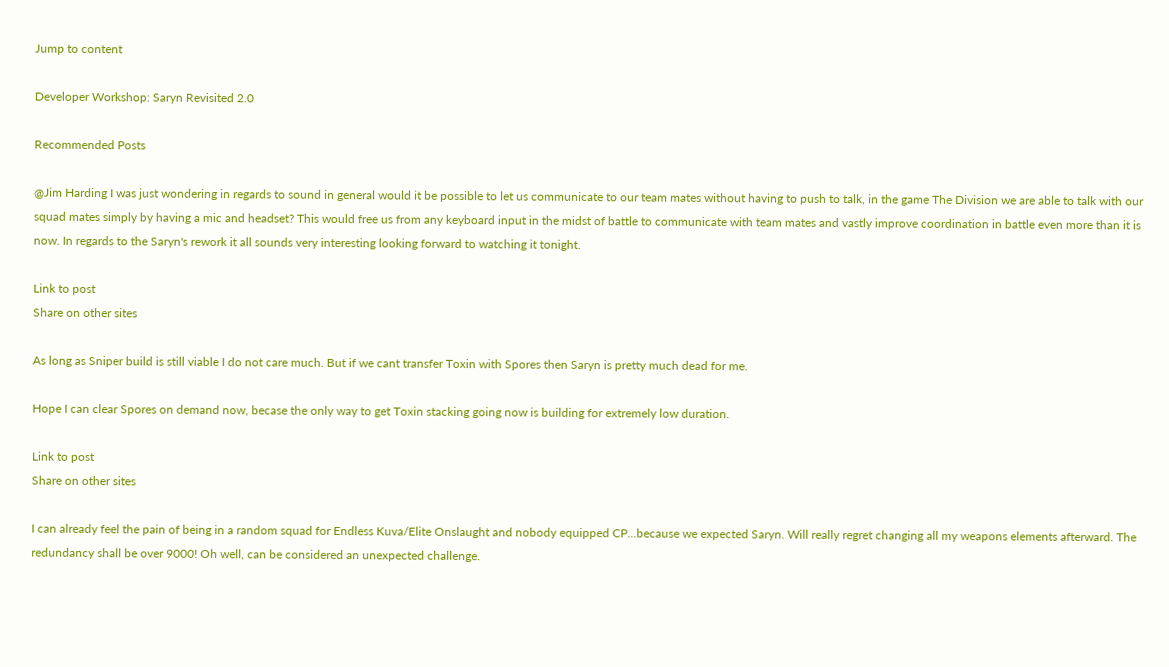Jump to content

Developer Workshop: Saryn Revisited 2.0

Recommended Posts

@Jim Harding I was just wondering in regards to sound in general would it be possible to let us communicate to our team mates without having to push to talk, in the game The Division we are able to talk with our squad mates simply by having a mic and headset? This would free us from any keyboard input in the midst of battle to communicate with team mates and vastly improve coordination in battle even more than it is now. In regards to the Saryn's rework it all sounds very interesting looking forward to watching it tonight.

Link to post
Share on other sites

As long as Sniper build is still viable I do not care much. But if we cant transfer Toxin with Spores then Saryn is pretty much dead for me.

Hope I can clear Spores on demand now, becase the only way to get Toxin stacking going now is building for extremely low duration.

Link to post
Share on other sites

I can already feel the pain of being in a random squad for Endless Kuva/Elite Onslaught and nobody equipped CP...because we expected Saryn. Will really regret changing all my weapons elements afterward. The redundancy shall be over 9000! Oh well, can be considered an unexpected challenge.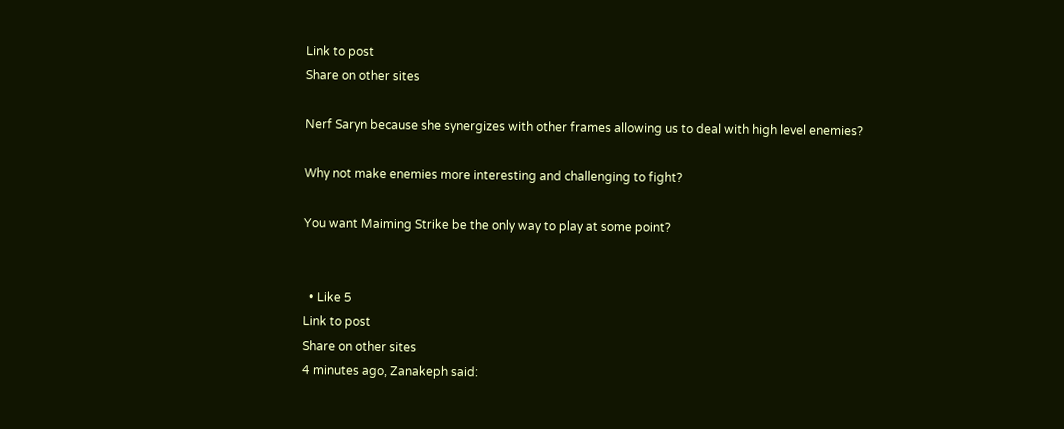Link to post
Share on other sites

Nerf Saryn because she synergizes with other frames allowing us to deal with high level enemies?

Why not make enemies more interesting and challenging to fight?

You want Maiming Strike be the only way to play at some point?


  • Like 5
Link to post
Share on other sites
4 minutes ago, Zanakeph said: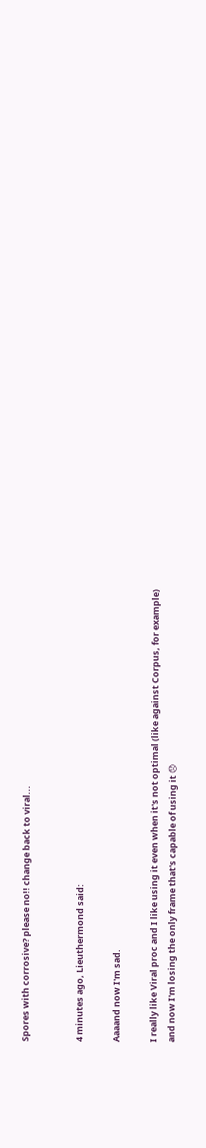Spores with corrosive? please no!! change back to viral...


4 minutes ago, Lieuthermond said:

Aaaand now I'm sad.

I really like Viral proc and I like using it even when it's not optimal (like against Corpus, for example) and now I'm losing the only frame that's capable of using it 😞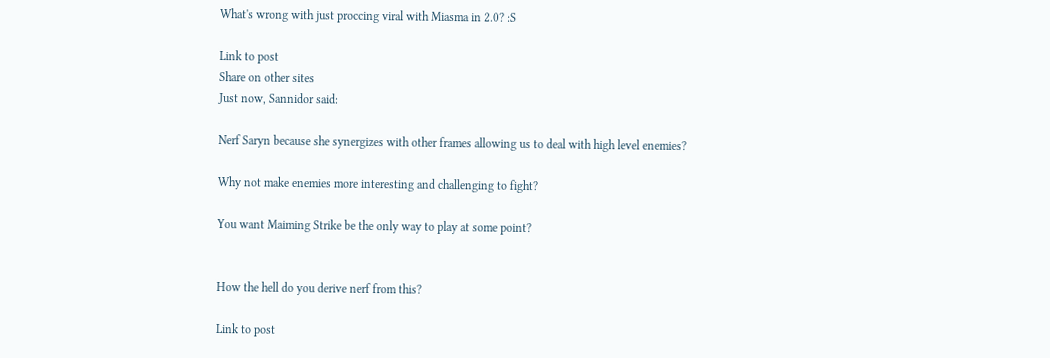What's wrong with just proccing viral with Miasma in 2.0? :S

Link to post
Share on other sites
Just now, Sannidor said:

Nerf Saryn because she synergizes with other frames allowing us to deal with high level enemies?

Why not make enemies more interesting and challenging to fight?

You want Maiming Strike be the only way to play at some point?


How the hell do you derive nerf from this?

Link to post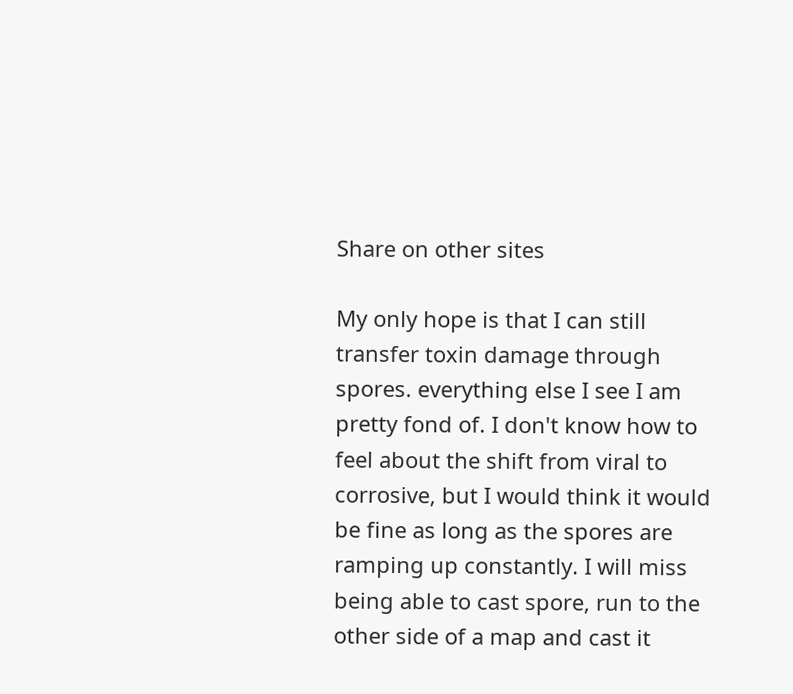Share on other sites

My only hope is that I can still transfer toxin damage through spores. everything else I see I am pretty fond of. I don't know how to feel about the shift from viral to corrosive, but I would think it would be fine as long as the spores are ramping up constantly. I will miss being able to cast spore, run to the other side of a map and cast it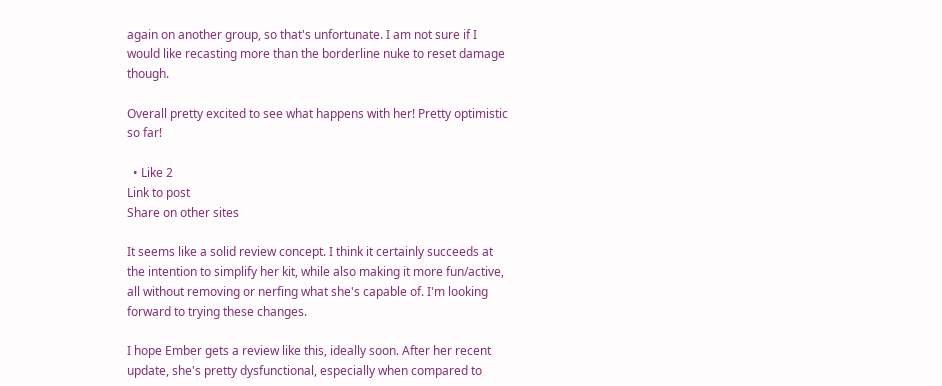again on another group, so that's unfortunate. I am not sure if I would like recasting more than the borderline nuke to reset damage though.

Overall pretty excited to see what happens with her! Pretty optimistic so far!

  • Like 2
Link to post
Share on other sites

It seems like a solid review concept. I think it certainly succeeds at the intention to simplify her kit, while also making it more fun/active, all without removing or nerfing what she's capable of. I'm looking forward to trying these changes.

I hope Ember gets a review like this, ideally soon. After her recent update, she's pretty dysfunctional, especially when compared to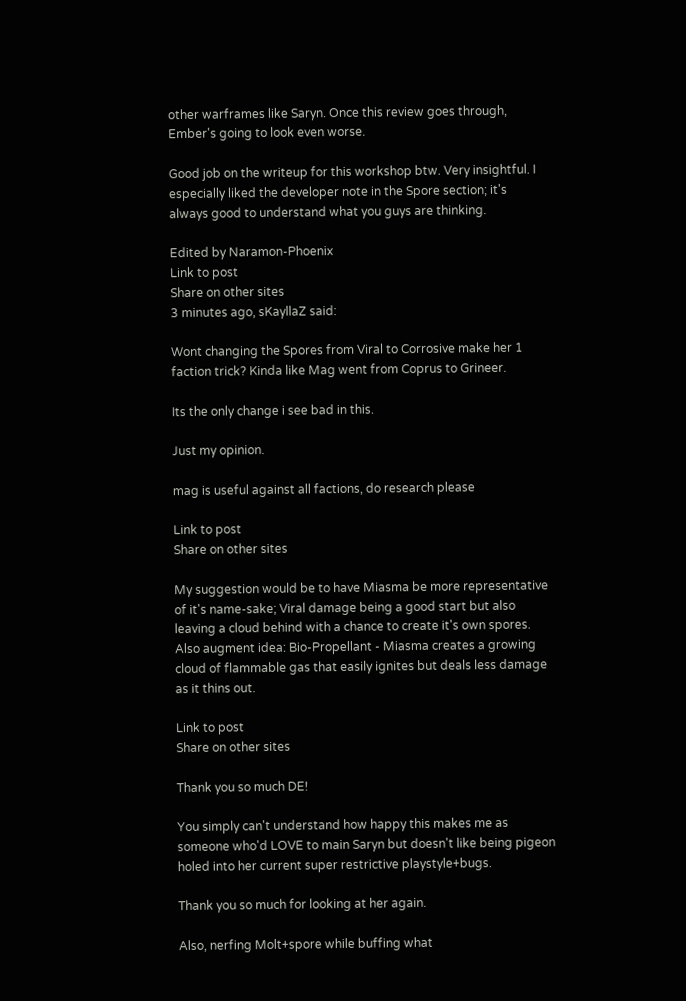other warframes like Saryn. Once this review goes through, Ember's going to look even worse.

Good job on the writeup for this workshop btw. Very insightful. I especially liked the developer note in the Spore section; it's always good to understand what you guys are thinking.

Edited by Naramon-Phoenix
Link to post
Share on other sites
3 minutes ago, sKayllaZ said:

Wont changing the Spores from Viral to Corrosive make her 1 faction trick? Kinda like Mag went from Coprus to Grineer.

Its the only change i see bad in this.

Just my opinion.

mag is useful against all factions, do research please

Link to post
Share on other sites

My suggestion would be to have Miasma be more representative of it's name-sake; Viral damage being a good start but also leaving a cloud behind with a chance to create it's own spores. Also augment idea: Bio-Propellant - Miasma creates a growing cloud of flammable gas that easily ignites but deals less damage as it thins out.

Link to post
Share on other sites

Thank you so much DE!

You simply can't understand how happy this makes me as someone who'd LOVE to main Saryn but doesn't like being pigeon holed into her current super restrictive playstyle+bugs.

Thank you so much for looking at her again.

Also, nerfing Molt+spore while buffing what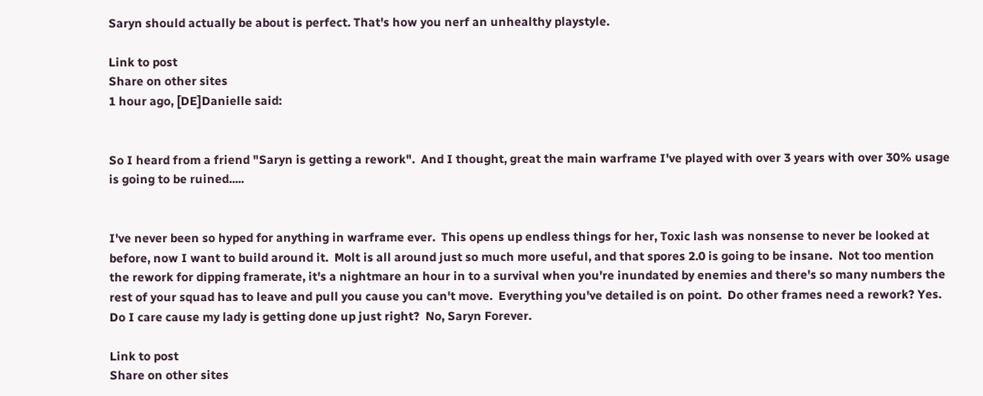Saryn should actually be about is perfect. That's how you nerf an unhealthy playstyle.

Link to post
Share on other sites
1 hour ago, [DE]Danielle said:


So I heard from a friend "Saryn is getting a rework".  And I thought, great the main warframe I've played with over 3 years with over 30% usage is going to be ruined.....


I've never been so hyped for anything in warframe ever.  This opens up endless things for her, Toxic lash was nonsense to never be looked at before, now I want to build around it.  Molt is all around just so much more useful, and that spores 2.0 is going to be insane.  Not too mention the rework for dipping framerate, it's a nightmare an hour in to a survival when you're inundated by enemies and there's so many numbers the rest of your squad has to leave and pull you cause you can't move.  Everything you've detailed is on point.  Do other frames need a rework? Yes.  Do I care cause my lady is getting done up just right?  No, Saryn Forever.

Link to post
Share on other sites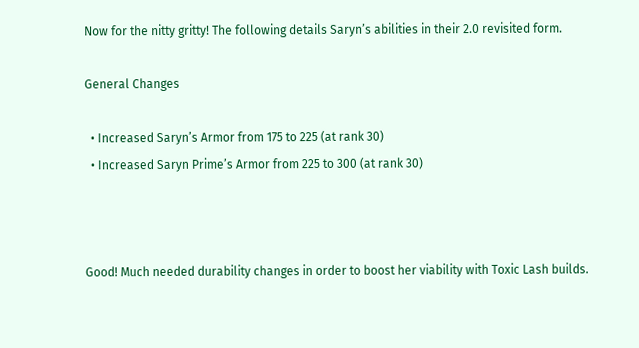Now for the nitty gritty! The following details Saryn’s abilities in their 2.0 revisited form.

General Changes

  • Increased Saryn’s Armor from 175 to 225 (at rank 30)
  • Increased Saryn Prime’s Armor from 225 to 300 (at rank 30)



Good! Much needed durability changes in order to boost her viability with Toxic Lash builds.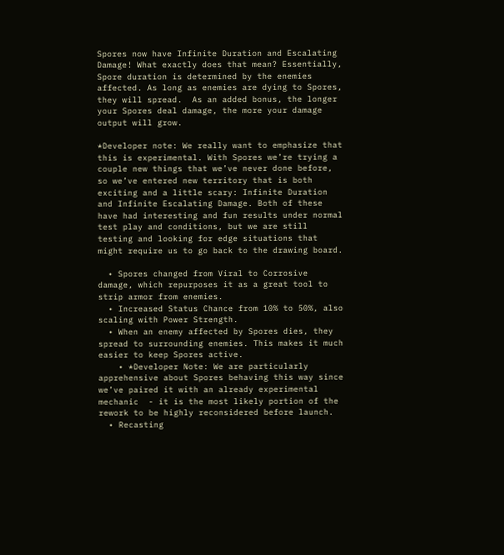Spores now have Infinite Duration and Escalating Damage! What exactly does that mean? Essentially, Spore duration is determined by the enemies affected. As long as enemies are dying to Spores, they will spread.  As an added bonus, the longer your Spores deal damage, the more your damage output will grow.

*Developer note: We really want to emphasize that this is experimental. With Spores we’re trying a couple new things that we’ve never done before, so we’ve entered new territory that is both exciting and a little scary: Infinite Duration and Infinite Escalating Damage. Both of these have had interesting and fun results under normal test play and conditions, but we are still testing and looking for edge situations that might require us to go back to the drawing board.

  • Spores changed from Viral to Corrosive damage, which repurposes it as a great tool to strip armor from enemies.
  • Increased Status Chance from 10% to 50%, also scaling with Power Strength.
  • When an enemy affected by Spores dies, they spread to surrounding enemies. This makes it much easier to keep Spores active.
    • *Developer Note: We are particularly apprehensive about Spores behaving this way since we’ve paired it with an already experimental mechanic  - it is the most likely portion of the rework to be highly reconsidered before launch.
  • Recasting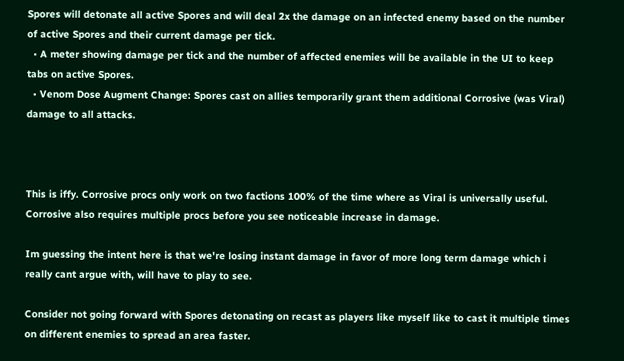Spores will detonate all active Spores and will deal 2x the damage on an infected enemy based on the number of active Spores and their current damage per tick.
  • A meter showing damage per tick and the number of affected enemies will be available in the UI to keep tabs on active Spores.
  • Venom Dose Augment Change: Spores cast on allies temporarily grant them additional Corrosive (was Viral) damage to all attacks.



This is iffy. Corrosive procs only work on two factions 100% of the time where as Viral is universally useful. Corrosive also requires multiple procs before you see noticeable increase in damage.

Im guessing the intent here is that we're losing instant damage in favor of more long term damage which i really cant argue with, will have to play to see.

Consider not going forward with Spores detonating on recast as players like myself like to cast it multiple times on different enemies to spread an area faster.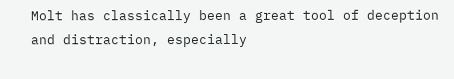Molt has classically been a great tool of deception and distraction, especially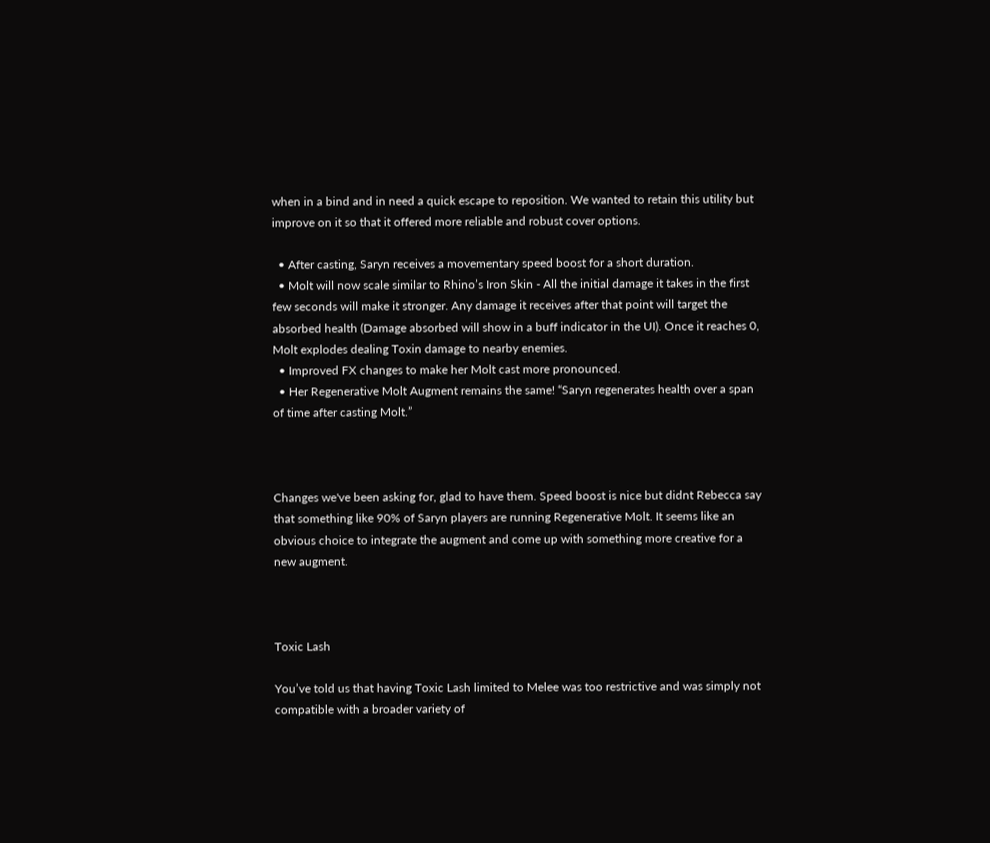when in a bind and in need a quick escape to reposition. We wanted to retain this utility but improve on it so that it offered more reliable and robust cover options.

  • After casting, Saryn receives a movementary speed boost for a short duration.
  • Molt will now scale similar to Rhino’s Iron Skin - All the initial damage it takes in the first few seconds will make it stronger. Any damage it receives after that point will target the absorbed health (Damage absorbed will show in a buff indicator in the UI). Once it reaches 0, Molt explodes dealing Toxin damage to nearby enemies.
  • Improved FX changes to make her Molt cast more pronounced.
  • Her Regenerative Molt Augment remains the same! “Saryn regenerates health over a span of time after casting Molt.”



Changes we've been asking for, glad to have them. Speed boost is nice but didnt Rebecca say that something like 90% of Saryn players are running Regenerative Molt. It seems like an obvious choice to integrate the augment and come up with something more creative for a new augment.



Toxic Lash

You’ve told us that having Toxic Lash limited to Melee was too restrictive and was simply not compatible with a broader variety of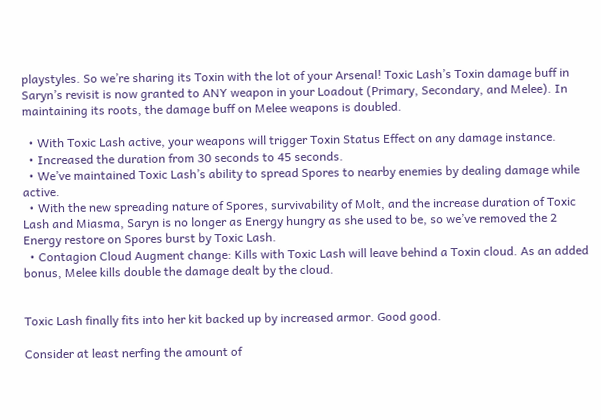playstyles. So we’re sharing its Toxin with the lot of your Arsenal! Toxic Lash’s Toxin damage buff in Saryn’s revisit is now granted to ANY weapon in your Loadout (Primary, Secondary, and Melee). In maintaining its roots, the damage buff on Melee weapons is doubled.

  • With Toxic Lash active, your weapons will trigger Toxin Status Effect on any damage instance.
  • Increased the duration from 30 seconds to 45 seconds.
  • We’ve maintained Toxic Lash’s ability to spread Spores to nearby enemies by dealing damage while  active.
  • With the new spreading nature of Spores, survivability of Molt, and the increase duration of Toxic Lash and Miasma, Saryn is no longer as Energy hungry as she used to be, so we’ve removed the 2 Energy restore on Spores burst by Toxic Lash.
  • Contagion Cloud Augment change: Kills with Toxic Lash will leave behind a Toxin cloud. As an added bonus, Melee kills double the damage dealt by the cloud.


Toxic Lash finally fits into her kit backed up by increased armor. Good good.

Consider at least nerfing the amount of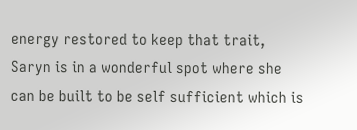energy restored to keep that trait, Saryn is in a wonderful spot where she can be built to be self sufficient which is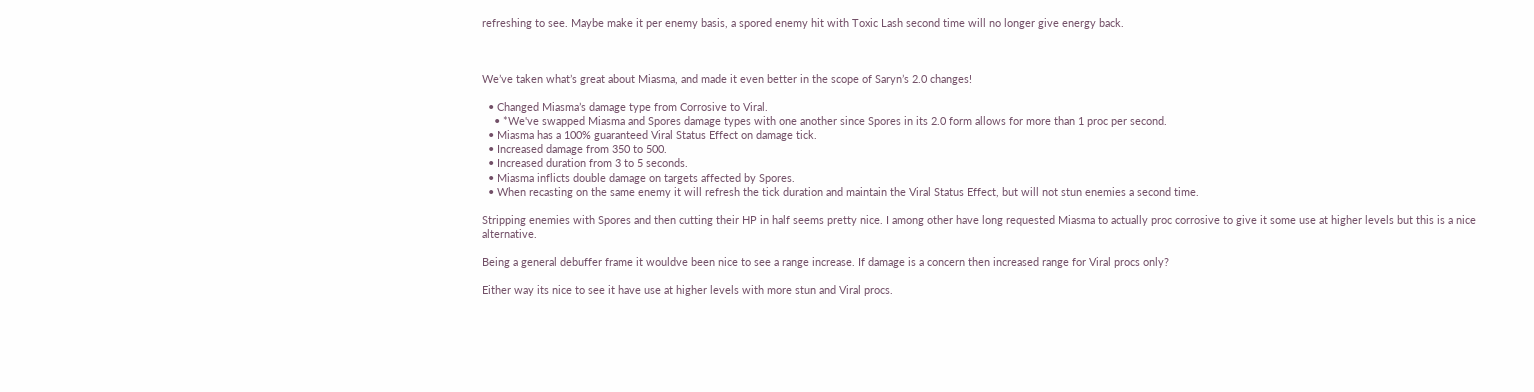refreshing to see. Maybe make it per enemy basis, a spored enemy hit with Toxic Lash second time will no longer give energy back.



We’ve taken what’s great about Miasma, and made it even better in the scope of Saryn’s 2.0 changes!

  • Changed Miasma’s damage type from Corrosive to Viral.
    • *We've swapped Miasma and Spores damage types with one another since Spores in its 2.0 form allows for more than 1 proc per second.
  • Miasma has a 100% guaranteed Viral Status Effect on damage tick.
  • Increased damage from 350 to 500.
  • Increased duration from 3 to 5 seconds.
  • Miasma inflicts double damage on targets affected by Spores.
  • When recasting on the same enemy it will refresh the tick duration and maintain the Viral Status Effect, but will not stun enemies a second time.

Stripping enemies with Spores and then cutting their HP in half seems pretty nice. I among other have long requested Miasma to actually proc corrosive to give it some use at higher levels but this is a nice alternative.

Being a general debuffer frame it wouldve been nice to see a range increase. If damage is a concern then increased range for Viral procs only?

Either way its nice to see it have use at higher levels with more stun and Viral procs.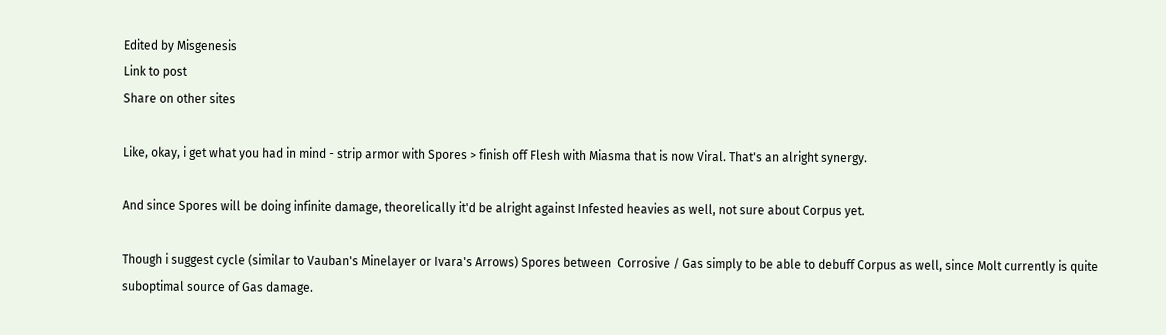Edited by Misgenesis
Link to post
Share on other sites

Like, okay, i get what you had in mind - strip armor with Spores > finish off Flesh with Miasma that is now Viral. That's an alright synergy.

And since Spores will be doing infinite damage, theorelically it'd be alright against Infested heavies as well, not sure about Corpus yet.

Though i suggest cycle (similar to Vauban's Minelayer or Ivara's Arrows) Spores between  Corrosive / Gas simply to be able to debuff Corpus as well, since Molt currently is quite suboptimal source of Gas damage.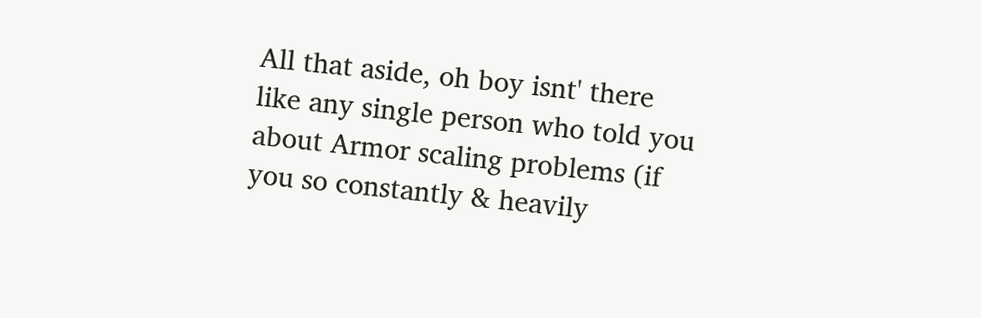All that aside, oh boy isnt' there like any single person who told you about Armor scaling problems (if you so constantly & heavily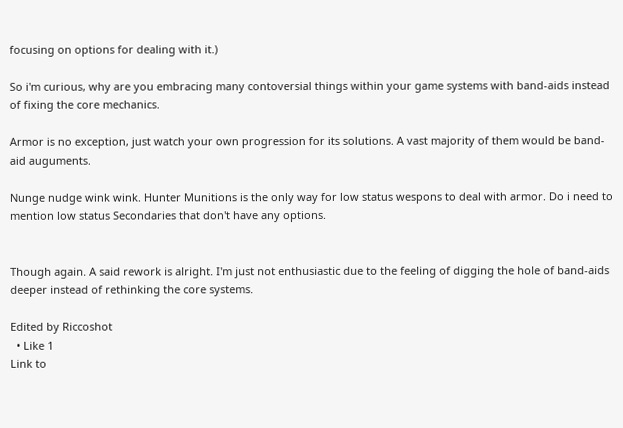focusing on options for dealing with it.)

So i'm curious, why are you embracing many contoversial things within your game systems with band-aids instead of fixing the core mechanics.

Armor is no exception, just watch your own progression for its solutions. A vast majority of them would be band-aid auguments.

Nunge nudge wink wink. Hunter Munitions is the only way for low status wespons to deal with armor. Do i need to mention low status Secondaries that don't have any options.


Though again. A said rework is alright. I'm just not enthusiastic due to the feeling of digging the hole of band-aids deeper instead of rethinking the core systems.

Edited by Riccoshot
  • Like 1
Link to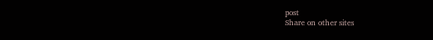post
Share on other sites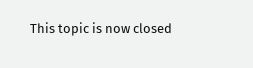This topic is now closed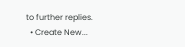to further replies.
  • Create New...